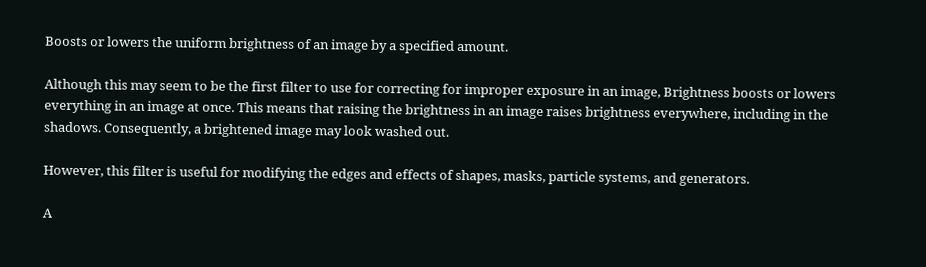Boosts or lowers the uniform brightness of an image by a specified amount.

Although this may seem to be the first filter to use for correcting for improper exposure in an image, Brightness boosts or lowers everything in an image at once. This means that raising the brightness in an image raises brightness everywhere, including in the shadows. Consequently, a brightened image may look washed out.

However, this filter is useful for modifying the edges and effects of shapes, masks, particle systems, and generators.

A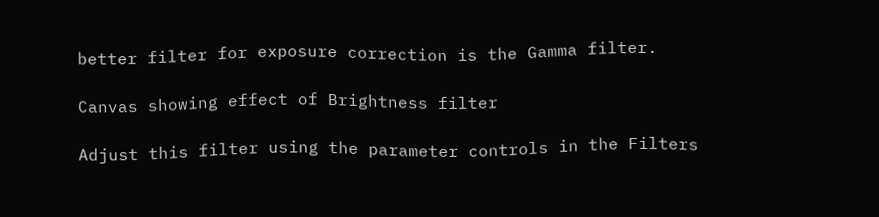better filter for exposure correction is the Gamma filter.

Canvas showing effect of Brightness filter

Adjust this filter using the parameter controls in the Filters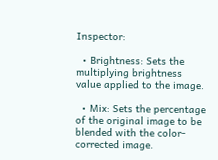Inspector:

  • Brightness: Sets the multiplying brightness value applied to the image.

  • Mix: Sets the percentage of the original image to be blended with the color-corrected image.